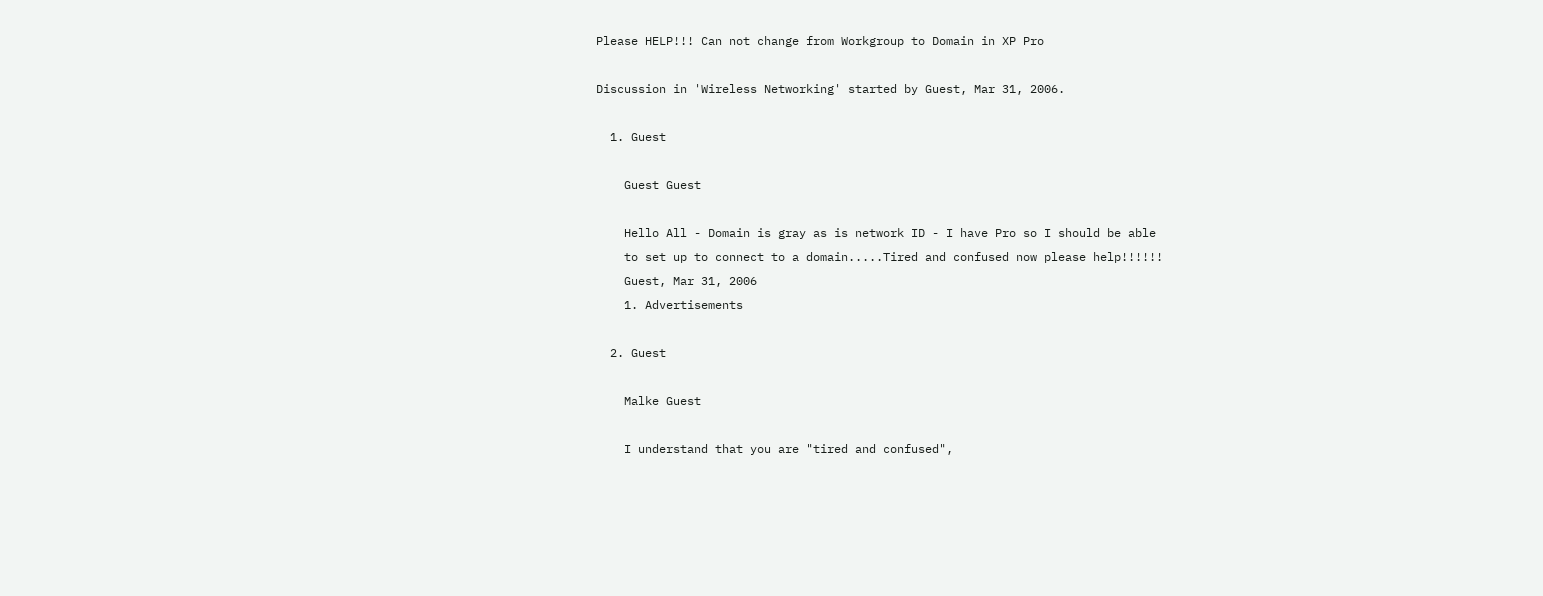Please HELP!!! Can not change from Workgroup to Domain in XP Pro

Discussion in 'Wireless Networking' started by Guest, Mar 31, 2006.

  1. Guest

    Guest Guest

    Hello All - Domain is gray as is network ID - I have Pro so I should be able
    to set up to connect to a domain.....Tired and confused now please help!!!!!!
    Guest, Mar 31, 2006
    1. Advertisements

  2. Guest

    Malke Guest

    I understand that you are "tired and confused",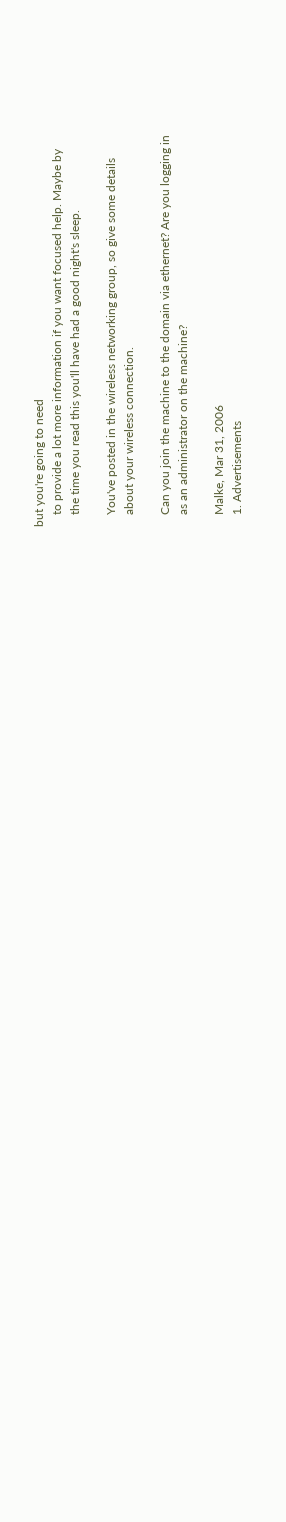but you're going to need
    to provide a lot more information if you want focused help. Maybe by
    the time you read this you'll have had a good night's sleep.

    You've posted in the wireless networking group, so give some details
    about your wireless connection.

    Can you join the machine to the domain via ethernet? Are you logging in
    as an administrator on the machine?

    Malke, Mar 31, 2006
    1. Advertisements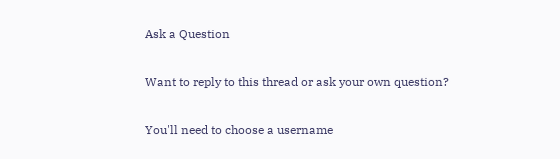Ask a Question

Want to reply to this thread or ask your own question?

You'll need to choose a username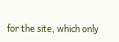for the site, which only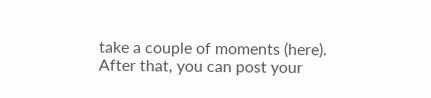take a couple of moments (here). After that, you can post your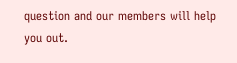question and our members will help you out.